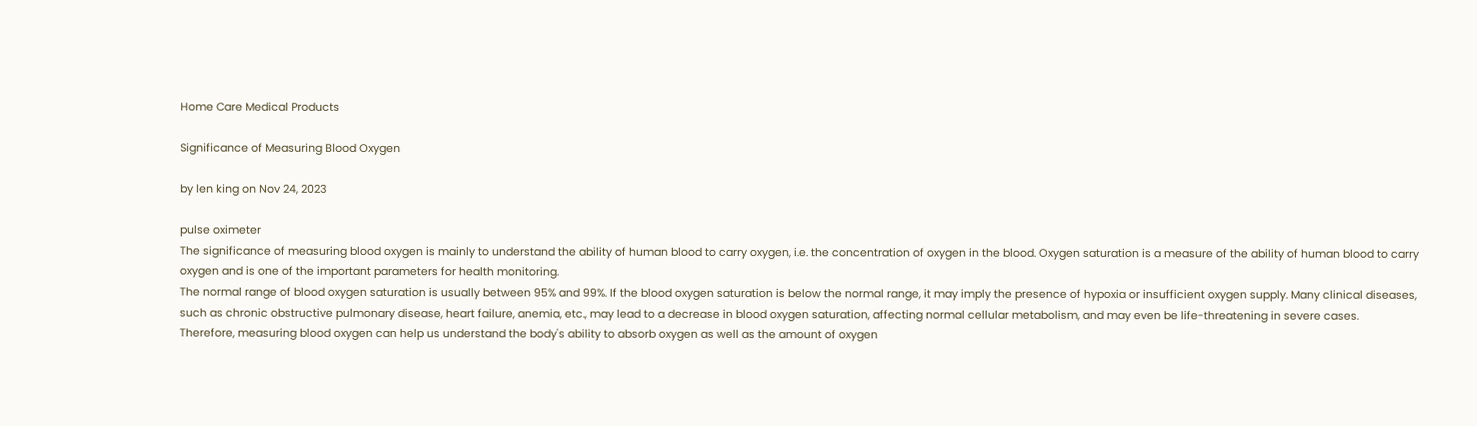Home Care Medical Products

Significance of Measuring Blood Oxygen

by len king on Nov 24, 2023

pulse oximeter
The significance of measuring blood oxygen is mainly to understand the ability of human blood to carry oxygen, i.e. the concentration of oxygen in the blood. Oxygen saturation is a measure of the ability of human blood to carry oxygen and is one of the important parameters for health monitoring.
The normal range of blood oxygen saturation is usually between 95% and 99%. If the blood oxygen saturation is below the normal range, it may imply the presence of hypoxia or insufficient oxygen supply. Many clinical diseases, such as chronic obstructive pulmonary disease, heart failure, anemia, etc., may lead to a decrease in blood oxygen saturation, affecting normal cellular metabolism, and may even be life-threatening in severe cases.
Therefore, measuring blood oxygen can help us understand the body's ability to absorb oxygen as well as the amount of oxygen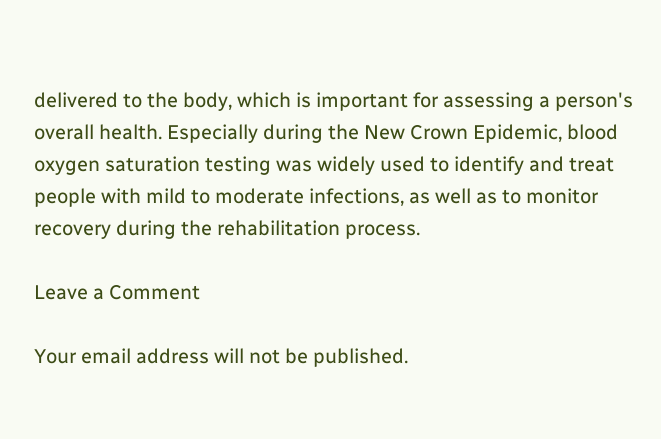delivered to the body, which is important for assessing a person's overall health. Especially during the New Crown Epidemic, blood oxygen saturation testing was widely used to identify and treat people with mild to moderate infections, as well as to monitor recovery during the rehabilitation process.

Leave a Comment

Your email address will not be published.